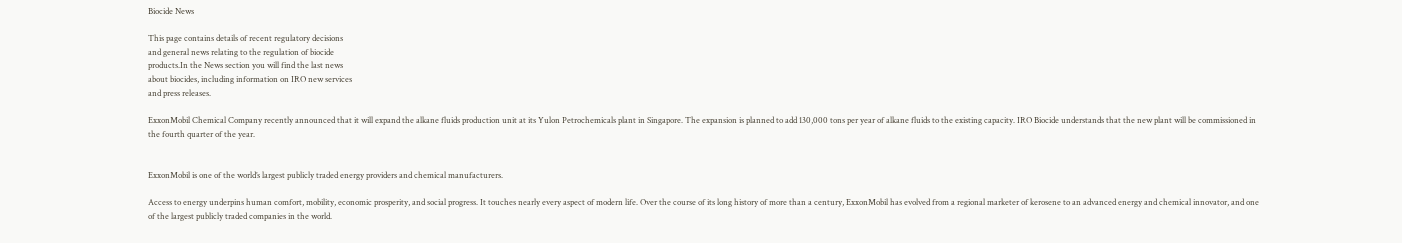Biocide News

This page contains details of recent regulatory decisions
and general news relating to the regulation of biocide
products.In the News section you will find the last news
about biocides, including information on IRO new services
and press releases.

ExxonMobil Chemical Company recently announced that it will expand the alkane fluids production unit at its Yulon Petrochemicals plant in Singapore. The expansion is planned to add 130,000 tons per year of alkane fluids to the existing capacity. IRO Biocide understands that the new plant will be commissioned in the fourth quarter of the year.


ExxonMobil is one of the world’s largest publicly traded energy providers and chemical manufacturers.

Access to energy underpins human comfort, mobility, economic prosperity, and social progress. It touches nearly every aspect of modern life. Over the course of its long history of more than a century, ExxonMobil has evolved from a regional marketer of kerosene to an advanced energy and chemical innovator, and one of the largest publicly traded companies in the world.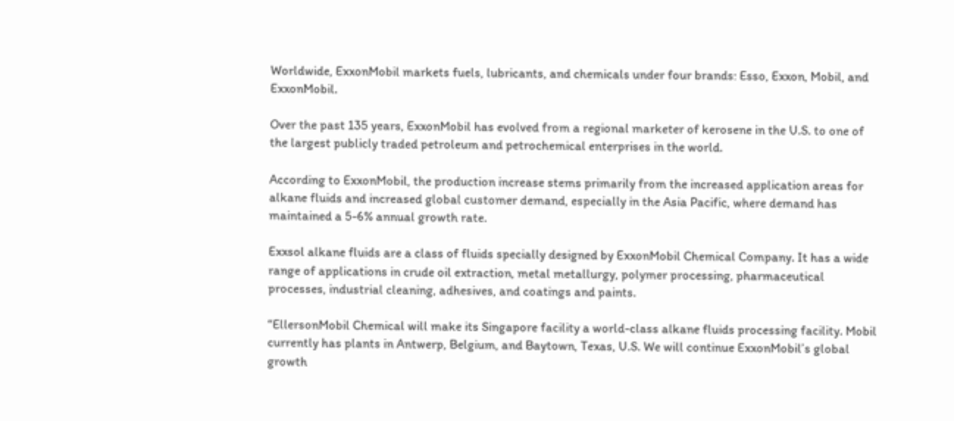Worldwide, ExxonMobil markets fuels, lubricants, and chemicals under four brands: Esso, Exxon, Mobil, and ExxonMobil.

Over the past 135 years, ExxonMobil has evolved from a regional marketer of kerosene in the U.S. to one of the largest publicly traded petroleum and petrochemical enterprises in the world.

According to ExxonMobil, the production increase stems primarily from the increased application areas for alkane fluids and increased global customer demand, especially in the Asia Pacific, where demand has maintained a 5-6% annual growth rate.

Exxsol alkane fluids are a class of fluids specially designed by ExxonMobil Chemical Company. It has a wide range of applications in crude oil extraction, metal metallurgy, polymer processing, pharmaceutical processes, industrial cleaning, adhesives, and coatings and paints.

“EllersonMobil Chemical will make its Singapore facility a world-class alkane fluids processing facility. Mobil currently has plants in Antwerp, Belgium, and Baytown, Texas, U.S. We will continue ExxonMobil’s global growth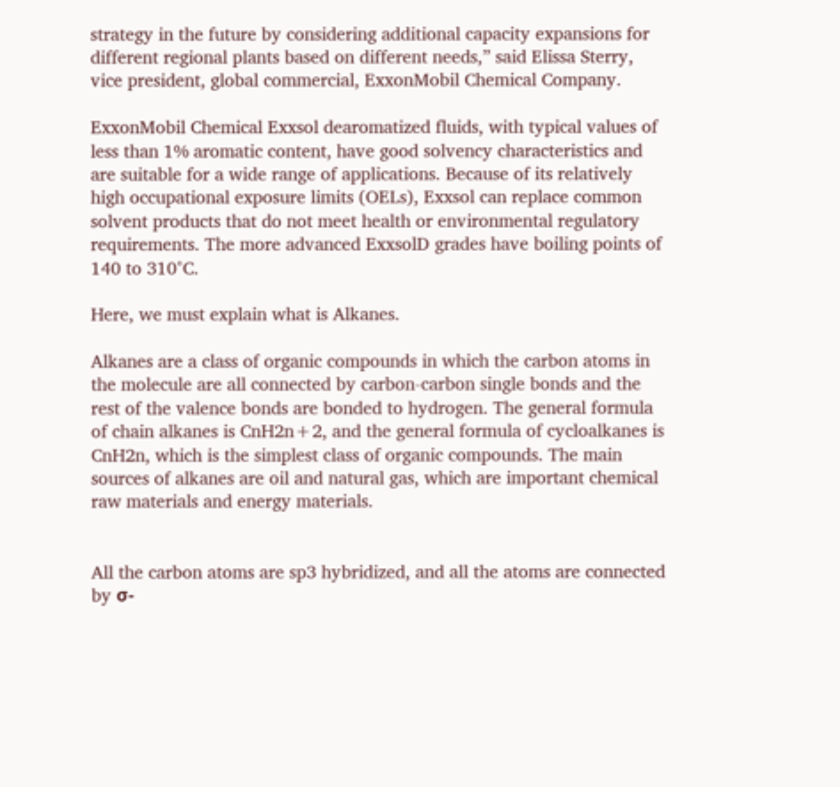strategy in the future by considering additional capacity expansions for different regional plants based on different needs,” said Elissa Sterry, vice president, global commercial, ExxonMobil Chemical Company.

ExxonMobil Chemical Exxsol dearomatized fluids, with typical values of less than 1% aromatic content, have good solvency characteristics and are suitable for a wide range of applications. Because of its relatively high occupational exposure limits (OELs), Exxsol can replace common solvent products that do not meet health or environmental regulatory requirements. The more advanced ExxsolD grades have boiling points of 140 to 310°C.

Here, we must explain what is Alkanes.

Alkanes are a class of organic compounds in which the carbon atoms in the molecule are all connected by carbon-carbon single bonds and the rest of the valence bonds are bonded to hydrogen. The general formula of chain alkanes is CnH2n+2, and the general formula of cycloalkanes is CnH2n, which is the simplest class of organic compounds. The main sources of alkanes are oil and natural gas, which are important chemical raw materials and energy materials.


All the carbon atoms are sp3 hybridized, and all the atoms are connected by σ-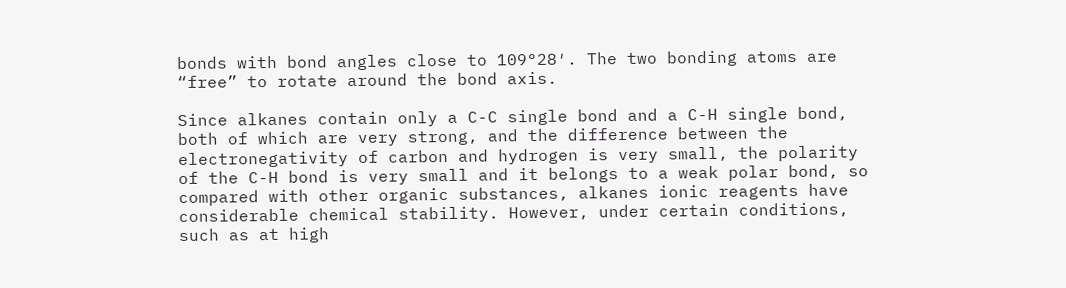bonds with bond angles close to 109°28′. The two bonding atoms are “free” to rotate around the bond axis.

Since alkanes contain only a C-C single bond and a C-H single bond, both of which are very strong, and the difference between the electronegativity of carbon and hydrogen is very small, the polarity of the C-H bond is very small and it belongs to a weak polar bond, so compared with other organic substances, alkanes ionic reagents have considerable chemical stability. However, under certain conditions, such as at high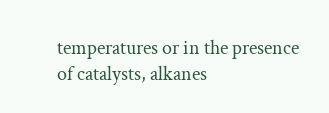temperatures or in the presence of catalysts, alkanes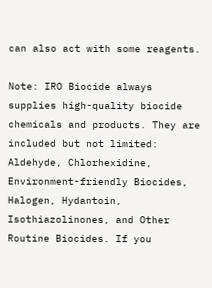can also act with some reagents.

Note: IRO Biocide always supplies high-quality biocide chemicals and products. They are included but not limited: Aldehyde, Chlorhexidine, Environment-friendly Biocides, Halogen, Hydantoin, Isothiazolinones, and Other Routine Biocides. If you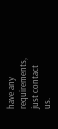have any requirements, just contact us.